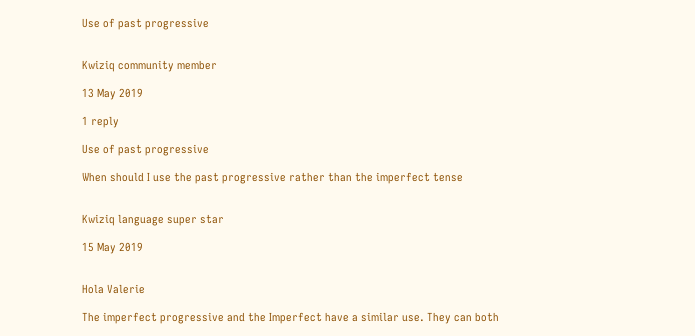Use of past progressive


Kwiziq community member

13 May 2019

1 reply

Use of past progressive

When should I use the past progressive rather than the imperfect tense


Kwiziq language super star

15 May 2019


Hola Valerie

The imperfect progressive and the Imperfect have a similar use. They can both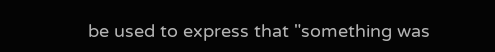be used to express that "something was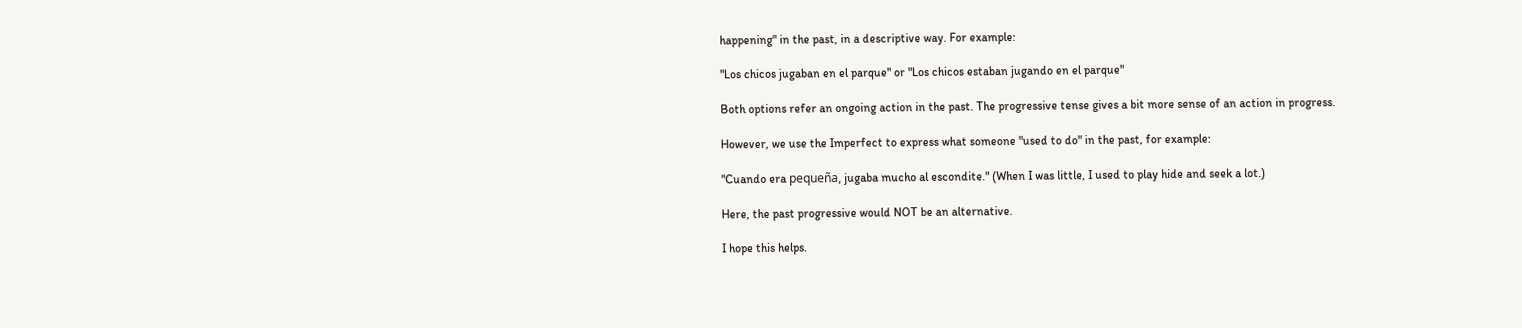happening" in the past, in a descriptive way. For example:

"Los chicos jugaban en el parque" or "Los chicos estaban jugando en el parque"

Both options refer an ongoing action in the past. The progressive tense gives a bit more sense of an action in progress.

However, we use the Imperfect to express what someone "used to do" in the past, for example:

"Cuando era pequeña, jugaba mucho al escondite." (When I was little, I used to play hide and seek a lot.)

Here, the past progressive would NOT be an alternative.

I hope this helps.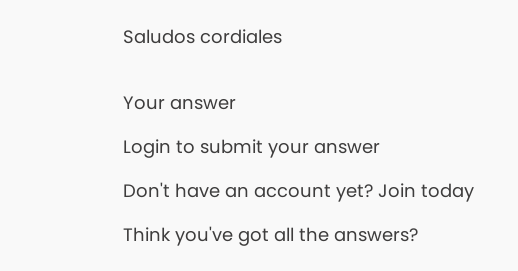Saludos cordiales


Your answer

Login to submit your answer

Don't have an account yet? Join today

Think you've got all the answers?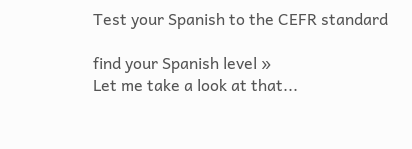Test your Spanish to the CEFR standard

find your Spanish level »
Let me take a look at that...